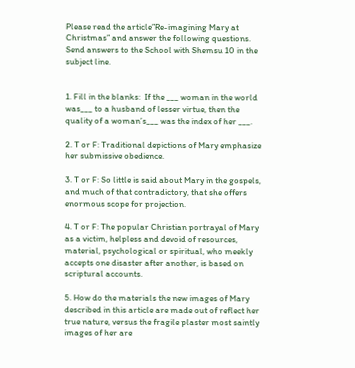Please read the article”Re-imagining Mary at Christmas” and answer the following questions. Send answers to the School with Shemsu 10 in the subject line.


1. Fill in the blanks:  If the ___ woman in the world was___ to a husband of lesser virtue, then the quality of a woman’s___ was the index of her ___.

2. T or F: Traditional depictions of Mary emphasize her submissive obedience.

3. T or F: So little is said about Mary in the gospels, and much of that contradictory, that she offers enormous scope for projection.

4. T or F: The popular Christian portrayal of Mary as a victim, helpless and devoid of resources, material, psychological or spiritual, who meekly accepts one disaster after another, is based on scriptural accounts.

5. How do the materials the new images of Mary described in this article are made out of reflect her true nature, versus the fragile plaster most saintly images of her are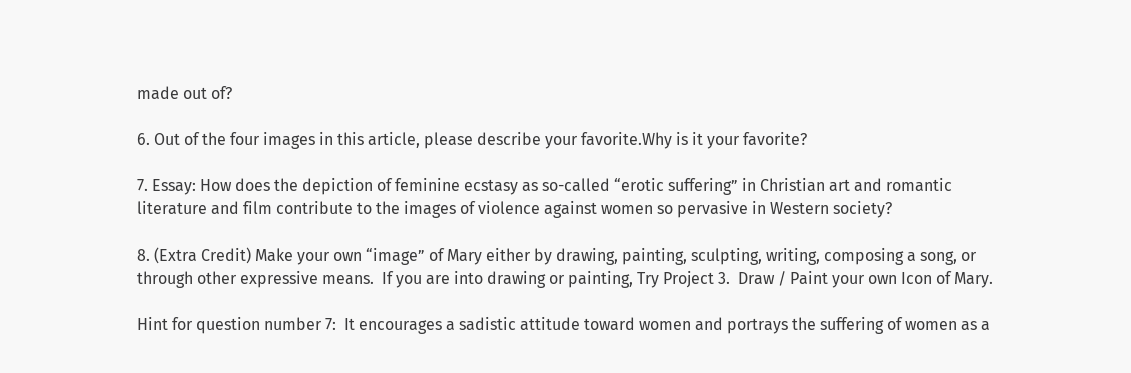made out of?

6. Out of the four images in this article, please describe your favorite.Why is it your favorite?

7. Essay: How does the depiction of feminine ecstasy as so-called “erotic suffering” in Christian art and romantic literature and film contribute to the images of violence against women so pervasive in Western society?

8. (Extra Credit) Make your own “image” of Mary either by drawing, painting, sculpting, writing, composing a song, or through other expressive means.  If you are into drawing or painting, Try Project 3.  Draw / Paint your own Icon of Mary.

Hint for question number 7:  It encourages a sadistic attitude toward women and portrays the suffering of women as a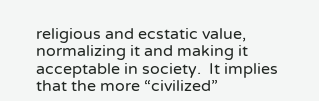religious and ecstatic value, normalizing it and making it acceptable in society.  It implies that the more “civilized”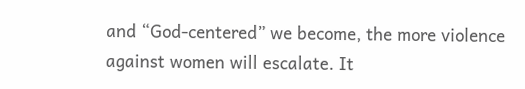and “God-centered” we become, the more violence against women will escalate. It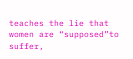teaches the lie that women are “supposed”to suffer,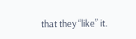that they “like” it.